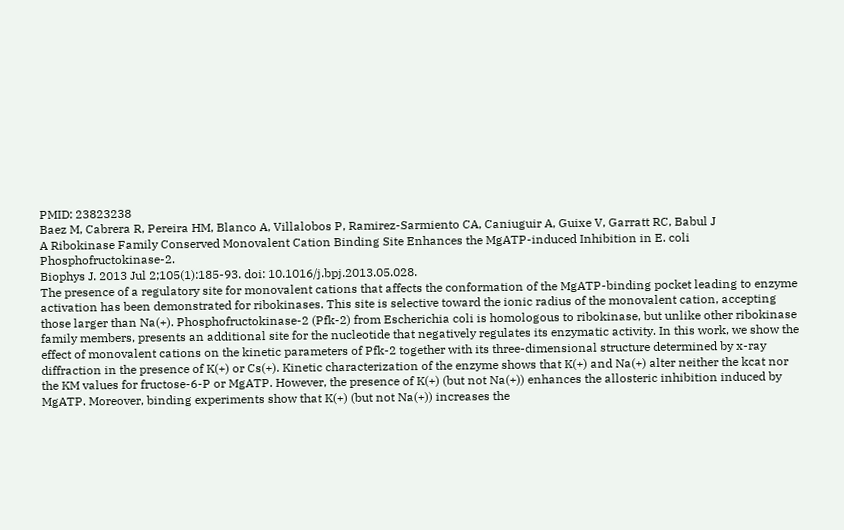PMID: 23823238
Baez M, Cabrera R, Pereira HM, Blanco A, Villalobos P, Ramirez-Sarmiento CA, Caniuguir A, Guixe V, Garratt RC, Babul J
A Ribokinase Family Conserved Monovalent Cation Binding Site Enhances the MgATP-induced Inhibition in E. coli Phosphofructokinase-2.
Biophys J. 2013 Jul 2;105(1):185-93. doi: 10.1016/j.bpj.2013.05.028.
The presence of a regulatory site for monovalent cations that affects the conformation of the MgATP-binding pocket leading to enzyme activation has been demonstrated for ribokinases. This site is selective toward the ionic radius of the monovalent cation, accepting those larger than Na(+). Phosphofructokinase-2 (Pfk-2) from Escherichia coli is homologous to ribokinase, but unlike other ribokinase family members, presents an additional site for the nucleotide that negatively regulates its enzymatic activity. In this work, we show the effect of monovalent cations on the kinetic parameters of Pfk-2 together with its three-dimensional structure determined by x-ray diffraction in the presence of K(+) or Cs(+). Kinetic characterization of the enzyme shows that K(+) and Na(+) alter neither the kcat nor the KM values for fructose-6-P or MgATP. However, the presence of K(+) (but not Na(+)) enhances the allosteric inhibition induced by MgATP. Moreover, binding experiments show that K(+) (but not Na(+)) increases the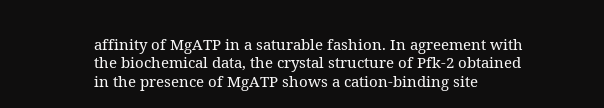affinity of MgATP in a saturable fashion. In agreement with the biochemical data, the crystal structure of Pfk-2 obtained in the presence of MgATP shows a cation-binding site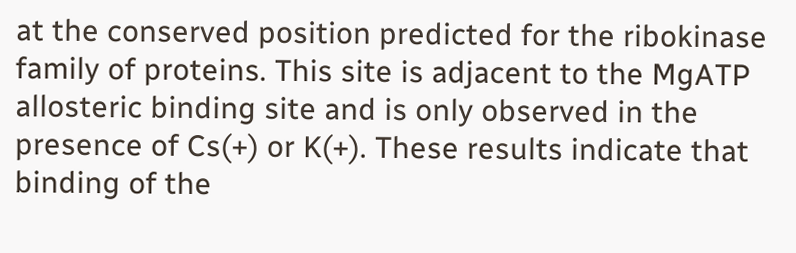at the conserved position predicted for the ribokinase family of proteins. This site is adjacent to the MgATP allosteric binding site and is only observed in the presence of Cs(+) or K(+). These results indicate that binding of the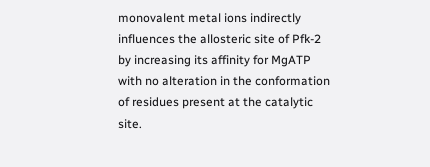monovalent metal ions indirectly influences the allosteric site of Pfk-2 by increasing its affinity for MgATP with no alteration in the conformation of residues present at the catalytic site.